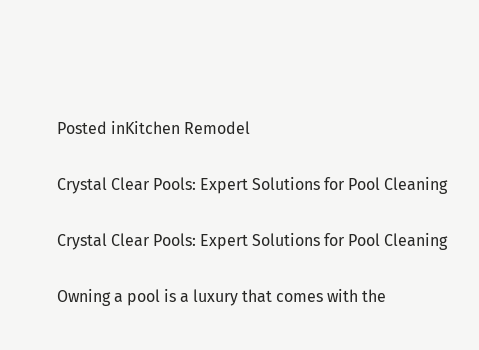Posted inKitchen Remodel

Crystal Clear Pools: Expert Solutions for Pool Cleaning

Crystal Clear Pools: Expert Solutions for Pool Cleaning

Owning a pool is a luxury that comes with the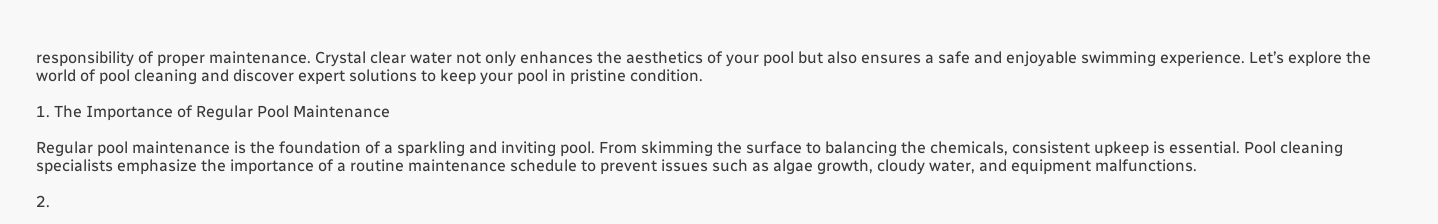responsibility of proper maintenance. Crystal clear water not only enhances the aesthetics of your pool but also ensures a safe and enjoyable swimming experience. Let’s explore the world of pool cleaning and discover expert solutions to keep your pool in pristine condition.

1. The Importance of Regular Pool Maintenance

Regular pool maintenance is the foundation of a sparkling and inviting pool. From skimming the surface to balancing the chemicals, consistent upkeep is essential. Pool cleaning specialists emphasize the importance of a routine maintenance schedule to prevent issues such as algae growth, cloudy water, and equipment malfunctions.

2.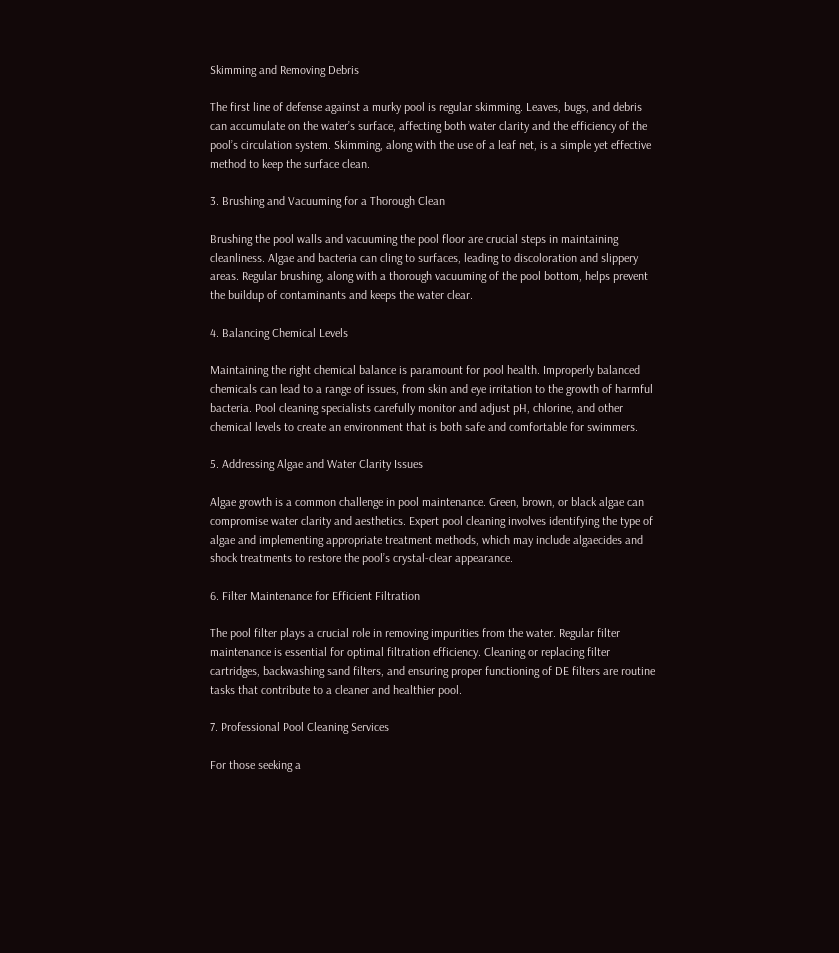Skimming and Removing Debris

The first line of defense against a murky pool is regular skimming. Leaves, bugs, and debris can accumulate on the water’s surface, affecting both water clarity and the efficiency of the pool’s circulation system. Skimming, along with the use of a leaf net, is a simple yet effective method to keep the surface clean.

3. Brushing and Vacuuming for a Thorough Clean

Brushing the pool walls and vacuuming the pool floor are crucial steps in maintaining cleanliness. Algae and bacteria can cling to surfaces, leading to discoloration and slippery areas. Regular brushing, along with a thorough vacuuming of the pool bottom, helps prevent the buildup of contaminants and keeps the water clear.

4. Balancing Chemical Levels

Maintaining the right chemical balance is paramount for pool health. Improperly balanced chemicals can lead to a range of issues, from skin and eye irritation to the growth of harmful bacteria. Pool cleaning specialists carefully monitor and adjust pH, chlorine, and other chemical levels to create an environment that is both safe and comfortable for swimmers.

5. Addressing Algae and Water Clarity Issues

Algae growth is a common challenge in pool maintenance. Green, brown, or black algae can compromise water clarity and aesthetics. Expert pool cleaning involves identifying the type of algae and implementing appropriate treatment methods, which may include algaecides and shock treatments to restore the pool’s crystal-clear appearance.

6. Filter Maintenance for Efficient Filtration

The pool filter plays a crucial role in removing impurities from the water. Regular filter maintenance is essential for optimal filtration efficiency. Cleaning or replacing filter cartridges, backwashing sand filters, and ensuring proper functioning of DE filters are routine tasks that contribute to a cleaner and healthier pool.

7. Professional Pool Cleaning Services

For those seeking a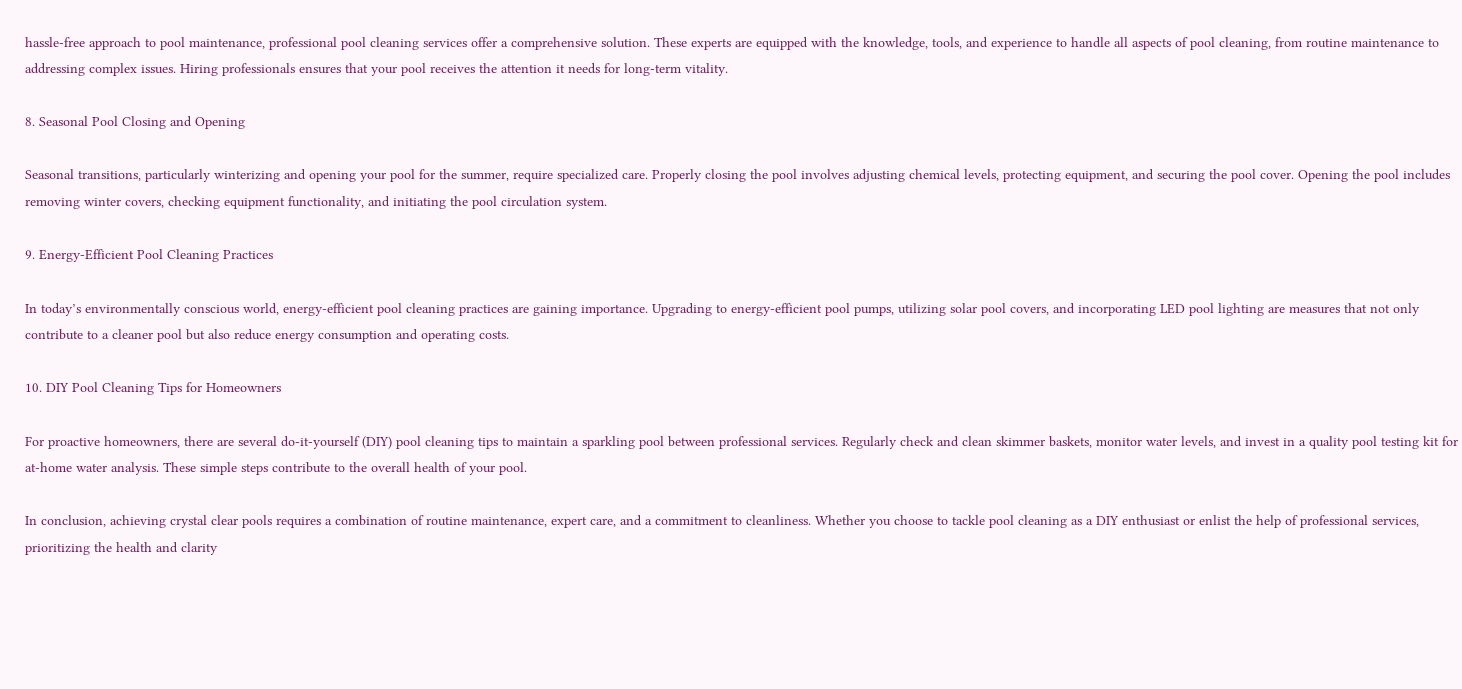hassle-free approach to pool maintenance, professional pool cleaning services offer a comprehensive solution. These experts are equipped with the knowledge, tools, and experience to handle all aspects of pool cleaning, from routine maintenance to addressing complex issues. Hiring professionals ensures that your pool receives the attention it needs for long-term vitality.

8. Seasonal Pool Closing and Opening

Seasonal transitions, particularly winterizing and opening your pool for the summer, require specialized care. Properly closing the pool involves adjusting chemical levels, protecting equipment, and securing the pool cover. Opening the pool includes removing winter covers, checking equipment functionality, and initiating the pool circulation system.

9. Energy-Efficient Pool Cleaning Practices

In today’s environmentally conscious world, energy-efficient pool cleaning practices are gaining importance. Upgrading to energy-efficient pool pumps, utilizing solar pool covers, and incorporating LED pool lighting are measures that not only contribute to a cleaner pool but also reduce energy consumption and operating costs.

10. DIY Pool Cleaning Tips for Homeowners

For proactive homeowners, there are several do-it-yourself (DIY) pool cleaning tips to maintain a sparkling pool between professional services. Regularly check and clean skimmer baskets, monitor water levels, and invest in a quality pool testing kit for at-home water analysis. These simple steps contribute to the overall health of your pool.

In conclusion, achieving crystal clear pools requires a combination of routine maintenance, expert care, and a commitment to cleanliness. Whether you choose to tackle pool cleaning as a DIY enthusiast or enlist the help of professional services, prioritizing the health and clarity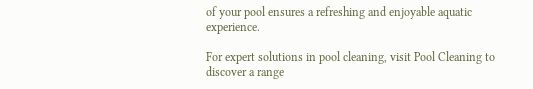of your pool ensures a refreshing and enjoyable aquatic experience.

For expert solutions in pool cleaning, visit Pool Cleaning to discover a range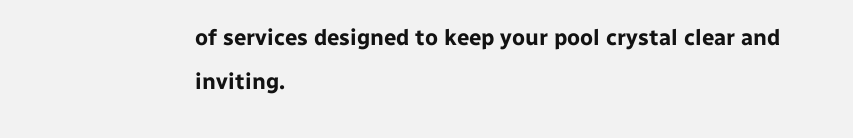of services designed to keep your pool crystal clear and inviting.